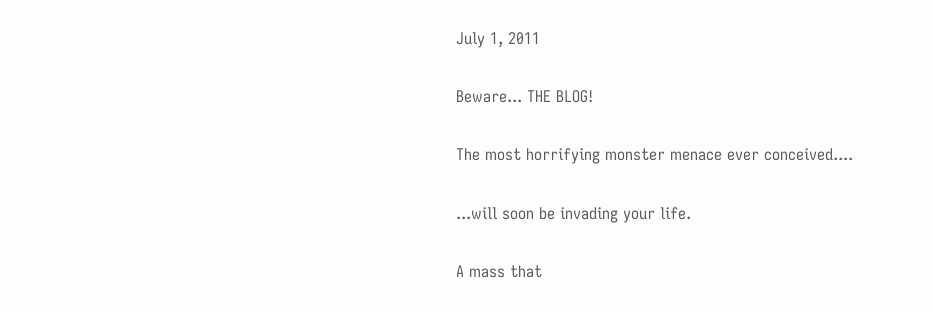July 1, 2011

Beware... THE BLOG!

The most horrifying monster menace ever conceived....

...will soon be invading your life.

A mass that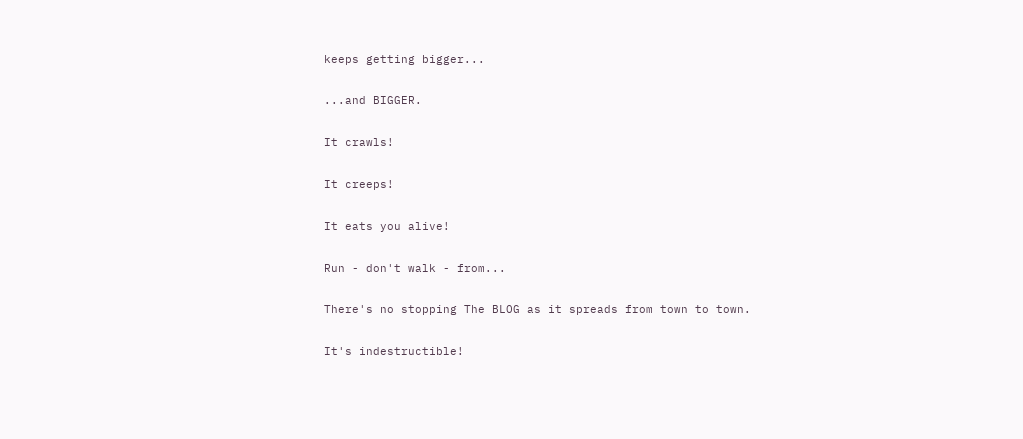keeps getting bigger...

...and BIGGER.

It crawls!

It creeps!

It eats you alive!

Run - don't walk - from...

There's no stopping The BLOG as it spreads from town to town.

It's indestructible!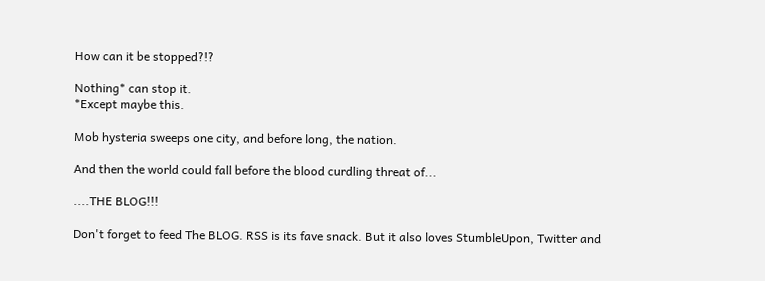How can it be stopped?!?

Nothing* can stop it.
*Except maybe this.

Mob hysteria sweeps one city, and before long, the nation.

And then the world could fall before the blood curdling threat of...

....THE BLOG!!!

Don't forget to feed The BLOG. RSS is its fave snack. But it also loves StumbleUpon, Twitter and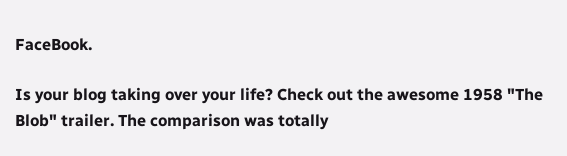FaceBook.

Is your blog taking over your life? Check out the awesome 1958 "The Blob" trailer. The comparison was totally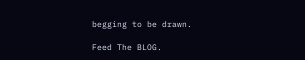begging to be drawn.

Feed The BLOG.